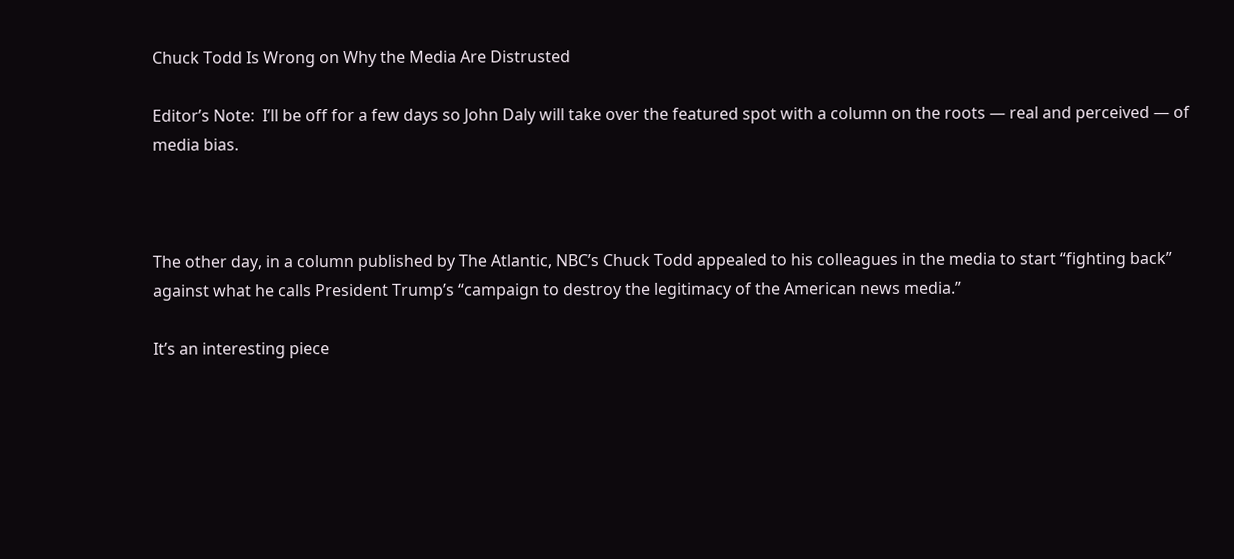Chuck Todd Is Wrong on Why the Media Are Distrusted

Editor’s Note:  I’ll be off for a few days so John Daly will take over the featured spot with a column on the roots — real and perceived — of media bias.



The other day, in a column published by The Atlantic, NBC’s Chuck Todd appealed to his colleagues in the media to start “fighting back” against what he calls President Trump’s “campaign to destroy the legitimacy of the American news media.”

It’s an interesting piece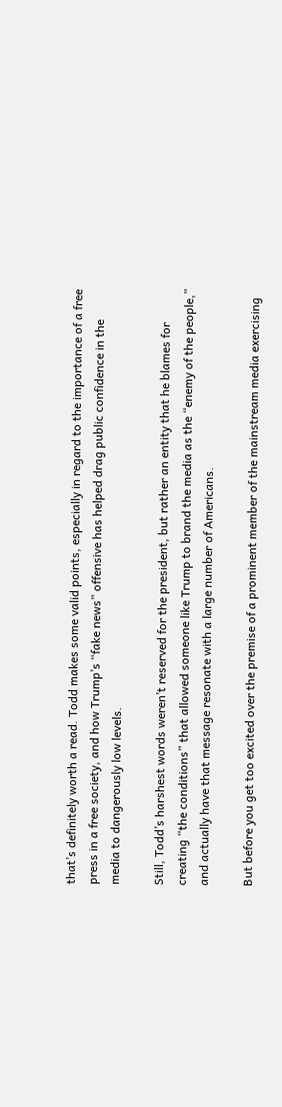that’s definitely worth a read. Todd makes some valid points, especially in regard to the importance of a free press in a free society, and how Trump’s “fake news” offensive has helped drag public confidence in the media to dangerously low levels.

Still, Todd’s harshest words weren’t reserved for the president, but rather an entity that he blames for creating “the conditions” that allowed someone like Trump to brand the media as the “enemy of the people,” and actually have that message resonate with a large number of Americans.

But before you get too excited over the premise of a prominent member of the mainstream media exercising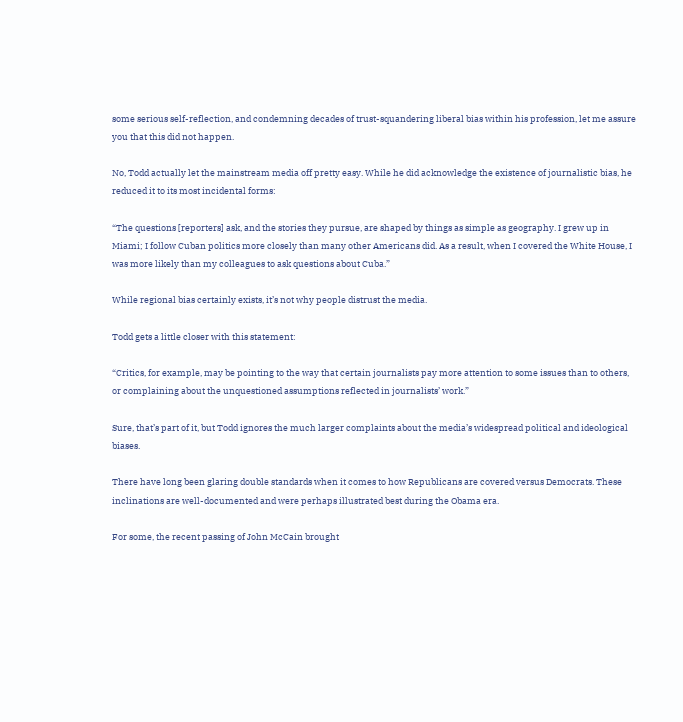some serious self-reflection, and condemning decades of trust-squandering liberal bias within his profession, let me assure you that this did not happen.

No, Todd actually let the mainstream media off pretty easy. While he did acknowledge the existence of journalistic bias, he reduced it to its most incidental forms:

“The questions [reporters] ask, and the stories they pursue, are shaped by things as simple as geography. I grew up in Miami; I follow Cuban politics more closely than many other Americans did. As a result, when I covered the White House, I was more likely than my colleagues to ask questions about Cuba.”

While regional bias certainly exists, it’s not why people distrust the media.

Todd gets a little closer with this statement:

“Critics, for example, may be pointing to the way that certain journalists pay more attention to some issues than to others, or complaining about the unquestioned assumptions reflected in journalists’ work.”

Sure, that’s part of it, but Todd ignores the much larger complaints about the media’s widespread political and ideological biases.

There have long been glaring double standards when it comes to how Republicans are covered versus Democrats. These inclinations are well-documented and were perhaps illustrated best during the Obama era.

For some, the recent passing of John McCain brought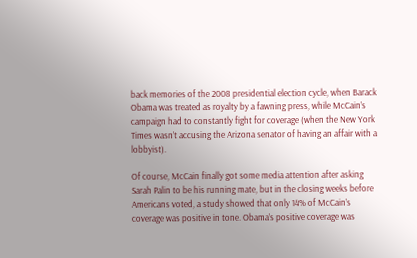back memories of the 2008 presidential election cycle, when Barack Obama was treated as royalty by a fawning press, while McCain’s campaign had to constantly fight for coverage (when the New York Times wasn’t accusing the Arizona senator of having an affair with a lobbyist).

Of course, McCain finally got some media attention after asking Sarah Palin to be his running mate, but in the closing weeks before Americans voted, a study showed that only 14% of McCain’s coverage was positive in tone. Obama’s positive coverage was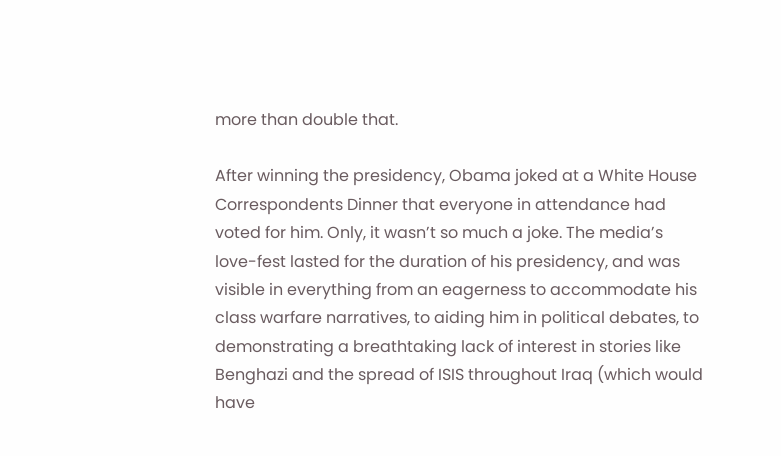more than double that.

After winning the presidency, Obama joked at a White House Correspondents Dinner that everyone in attendance had voted for him. Only, it wasn’t so much a joke. The media’s love-fest lasted for the duration of his presidency, and was visible in everything from an eagerness to accommodate his class warfare narratives, to aiding him in political debates, to demonstrating a breathtaking lack of interest in stories like Benghazi and the spread of ISIS throughout Iraq (which would have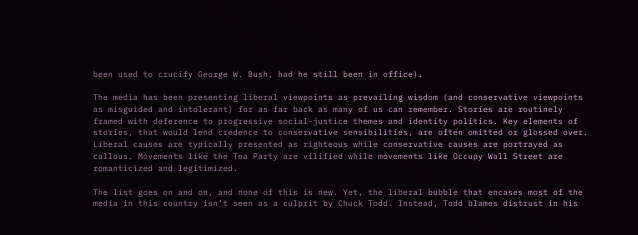been used to crucify George W. Bush, had he still been in office).

The media has been presenting liberal viewpoints as prevailing wisdom (and conservative viewpoints as misguided and intolerant) for as far back as many of us can remember. Stories are routinely framed with deference to progressive social-justice themes and identity politics. Key elements of stories, that would lend credence to conservative sensibilities, are often omitted or glossed over. Liberal causes are typically presented as righteous while conservative causes are portrayed as callous. Movements like the Tea Party are vilified while movements like Occupy Wall Street are romanticized and legitimized.

The list goes on and on, and none of this is new. Yet, the liberal bubble that encases most of the media in this country isn’t seen as a culprit by Chuck Todd. Instead, Todd blames distrust in his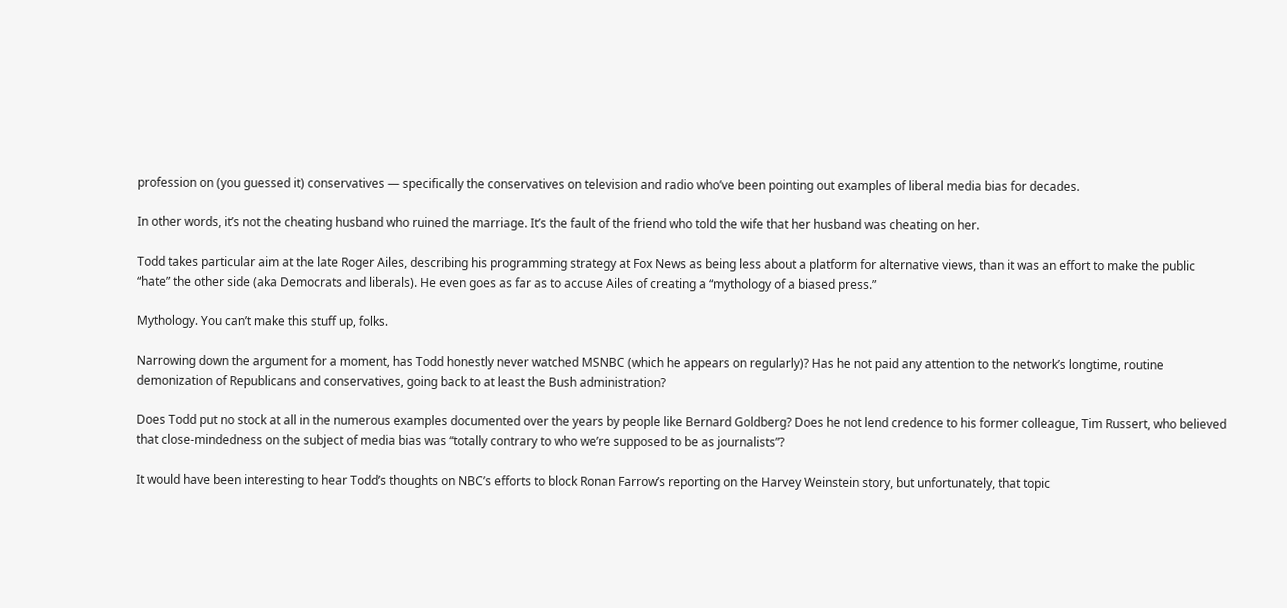profession on (you guessed it) conservatives — specifically the conservatives on television and radio who’ve been pointing out examples of liberal media bias for decades.

In other words, it’s not the cheating husband who ruined the marriage. It’s the fault of the friend who told the wife that her husband was cheating on her.

Todd takes particular aim at the late Roger Ailes, describing his programming strategy at Fox News as being less about a platform for alternative views, than it was an effort to make the public “hate” the other side (aka Democrats and liberals). He even goes as far as to accuse Ailes of creating a “mythology of a biased press.”

Mythology. You can’t make this stuff up, folks.

Narrowing down the argument for a moment, has Todd honestly never watched MSNBC (which he appears on regularly)? Has he not paid any attention to the network’s longtime, routine demonization of Republicans and conservatives, going back to at least the Bush administration?

Does Todd put no stock at all in the numerous examples documented over the years by people like Bernard Goldberg? Does he not lend credence to his former colleague, Tim Russert, who believed that close-mindedness on the subject of media bias was “totally contrary to who we’re supposed to be as journalists”?

It would have been interesting to hear Todd’s thoughts on NBC’s efforts to block Ronan Farrow’s reporting on the Harvey Weinstein story, but unfortunately, that topic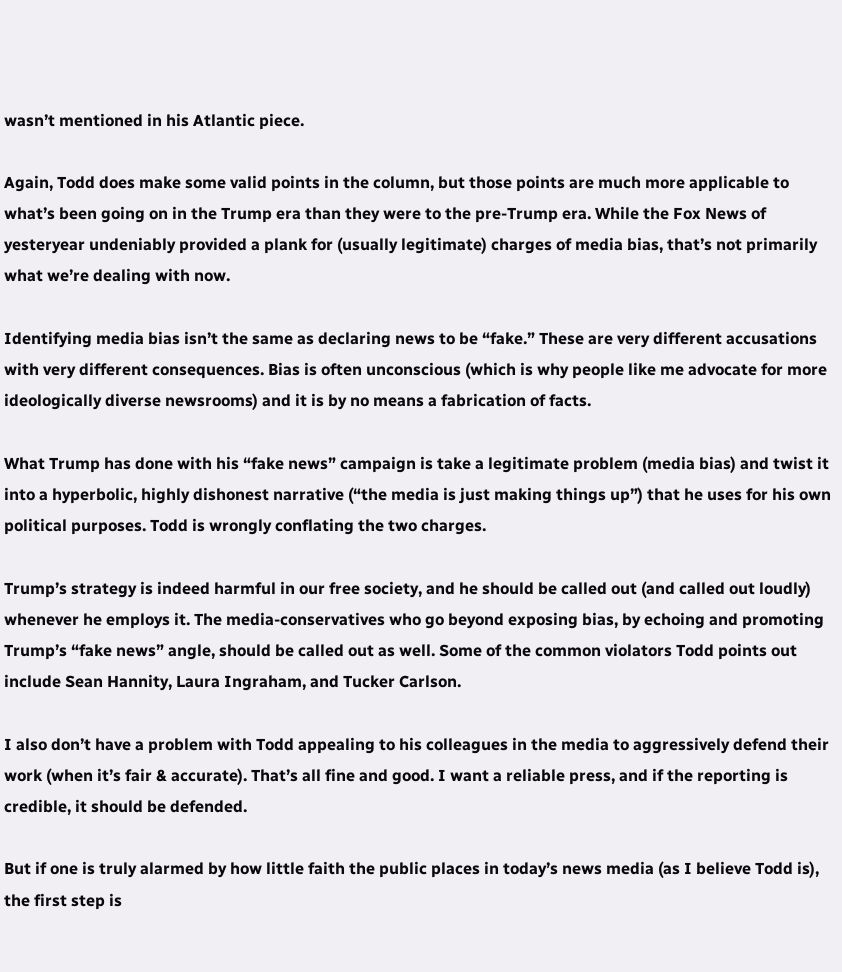wasn’t mentioned in his Atlantic piece.

Again, Todd does make some valid points in the column, but those points are much more applicable to what’s been going on in the Trump era than they were to the pre-Trump era. While the Fox News of yesteryear undeniably provided a plank for (usually legitimate) charges of media bias, that’s not primarily what we’re dealing with now.

Identifying media bias isn’t the same as declaring news to be “fake.” These are very different accusations with very different consequences. Bias is often unconscious (which is why people like me advocate for more ideologically diverse newsrooms) and it is by no means a fabrication of facts.

What Trump has done with his “fake news” campaign is take a legitimate problem (media bias) and twist it into a hyperbolic, highly dishonest narrative (“the media is just making things up”) that he uses for his own political purposes. Todd is wrongly conflating the two charges.

Trump’s strategy is indeed harmful in our free society, and he should be called out (and called out loudly) whenever he employs it. The media-conservatives who go beyond exposing bias, by echoing and promoting Trump’s “fake news” angle, should be called out as well. Some of the common violators Todd points out include Sean Hannity, Laura Ingraham, and Tucker Carlson.

I also don’t have a problem with Todd appealing to his colleagues in the media to aggressively defend their work (when it’s fair & accurate). That’s all fine and good. I want a reliable press, and if the reporting is credible, it should be defended.

But if one is truly alarmed by how little faith the public places in today’s news media (as I believe Todd is), the first step is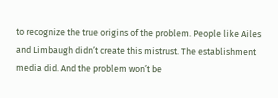to recognize the true origins of the problem. People like Ailes and Limbaugh didn’t create this mistrust. The establishment media did. And the problem won’t be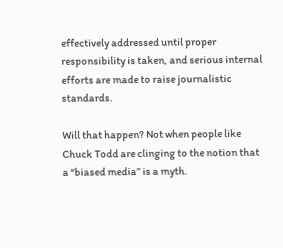effectively addressed until proper responsibility is taken, and serious internal efforts are made to raise journalistic standards.

Will that happen? Not when people like Chuck Todd are clinging to the notion that a “biased media” is a myth.